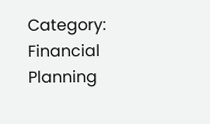Category: Financial Planning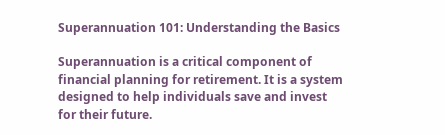Superannuation 101: Understanding the Basics

Superannuation is a critical component of financial planning for retirement. It is a system designed to help individuals save and invest for their future.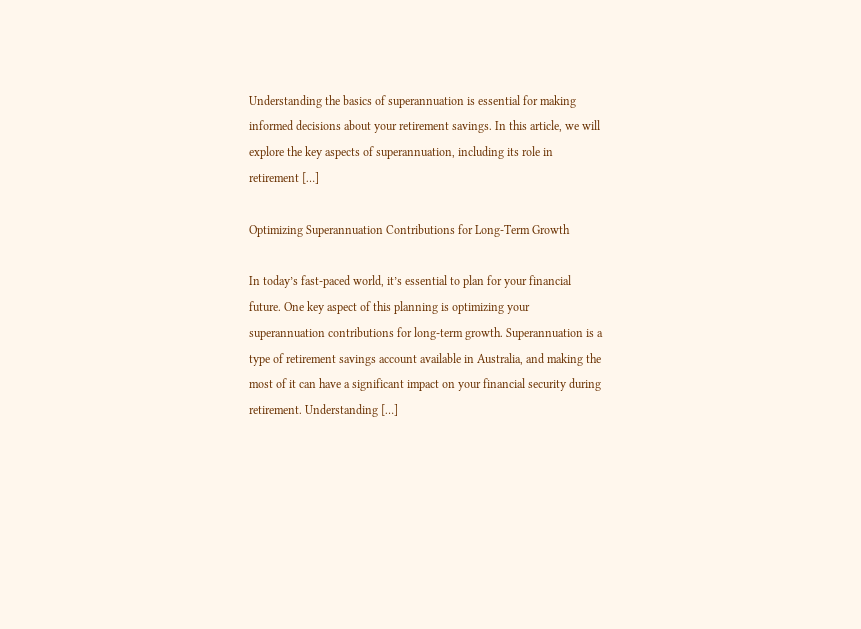Understanding the basics of superannuation is essential for making informed decisions about your retirement savings. In this article, we will explore the key aspects of superannuation, including its role in retirement […]

Optimizing Superannuation Contributions for Long-Term Growth

In today’s fast-paced world, it’s essential to plan for your financial future. One key aspect of this planning is optimizing your superannuation contributions for long-term growth. Superannuation is a type of retirement savings account available in Australia, and making the most of it can have a significant impact on your financial security during retirement. Understanding […]